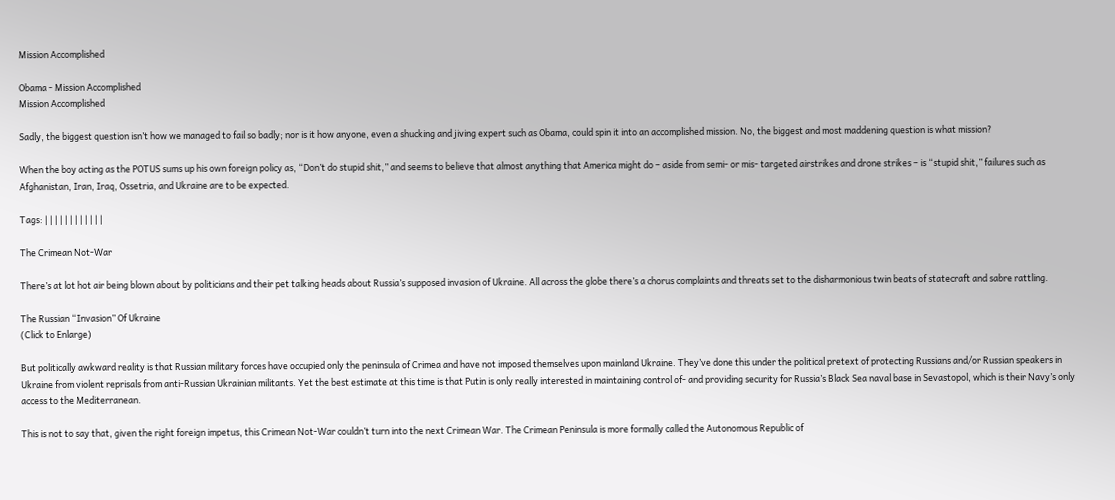Mission Accomplished

Obama - Mission Accomplished
Mission Accomplished

Sadly, the biggest question isn’t how we managed to fail so badly; nor is it how anyone, even a shucking and jiving expert such as Obama, could spin it into an accomplished mission. No, the biggest and most maddening question is what mission?

When the boy acting as the POTUS sums up his own foreign policy as, “Don’t do stupid shit,” and seems to believe that almost anything that America might do – aside from semi- or mis- targeted airstrikes and drone strikes – is “stupid shit,” failures such as Afghanistan, Iran, Iraq, Ossetria, and Ukraine are to be expected.

Tags: | | | | | | | | | | | |

The Crimean Not-War

There’s at lot hot air being blown about by politicians and their pet talking heads about Russia’s supposed invasion of Ukraine. All across the globe there’s a chorus complaints and threats set to the disharmonious twin beats of statecraft and sabre rattling.

The Russian “Invasion” Of Ukraine
(Click to Enlarge)

But politically awkward reality is that Russian military forces have occupied only the peninsula of Crimea and have not imposed themselves upon mainland Ukraine. They’ve done this under the political pretext of protecting Russians and/or Russian speakers in Ukraine from violent reprisals from anti-Russian Ukrainian militants. Yet the best estimate at this time is that Putin is only really interested in maintaining control of- and providing security for Russia’s Black Sea naval base in Sevastopol, which is their Navy’s only access to the Mediterranean.

This is not to say that, given the right foreign impetus, this Crimean Not-War couldn’t turn into the next Crimean War. The Crimean Peninsula is more formally called the Autonomous Republic of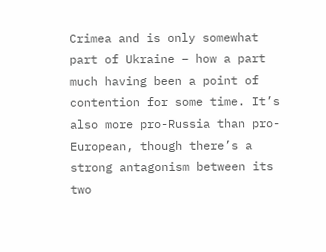Crimea and is only somewhat part of Ukraine – how a part much having been a point of contention for some time. It’s also more pro-Russia than pro-European, though there’s a strong antagonism between its two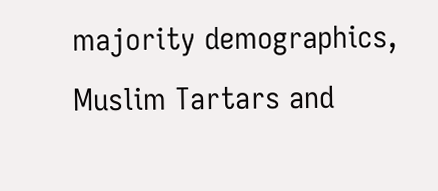majority demographics, Muslim Tartars and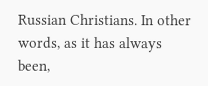Russian Christians. In other words, as it has always been,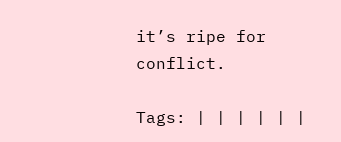it’s ripe for conflict.

Tags: | | | | | |